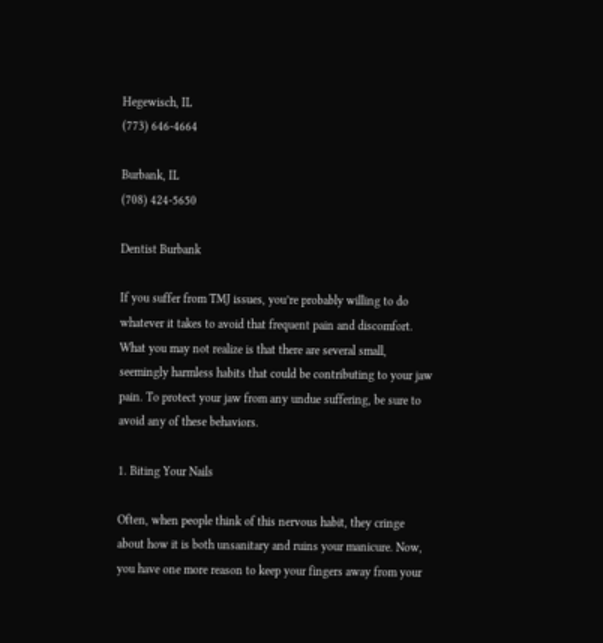Hegewisch, IL
(773) 646-4664

Burbank, IL
(708) 424-5650

Dentist Burbank

If you suffer from TMJ issues, you’re probably willing to do whatever it takes to avoid that frequent pain and discomfort. What you may not realize is that there are several small, seemingly harmless habits that could be contributing to your jaw pain. To protect your jaw from any undue suffering, be sure to avoid any of these behaviors.

1. Biting Your Nails

Often, when people think of this nervous habit, they cringe about how it is both unsanitary and ruins your manicure. Now, you have one more reason to keep your fingers away from your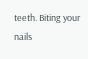teeth. Biting your nails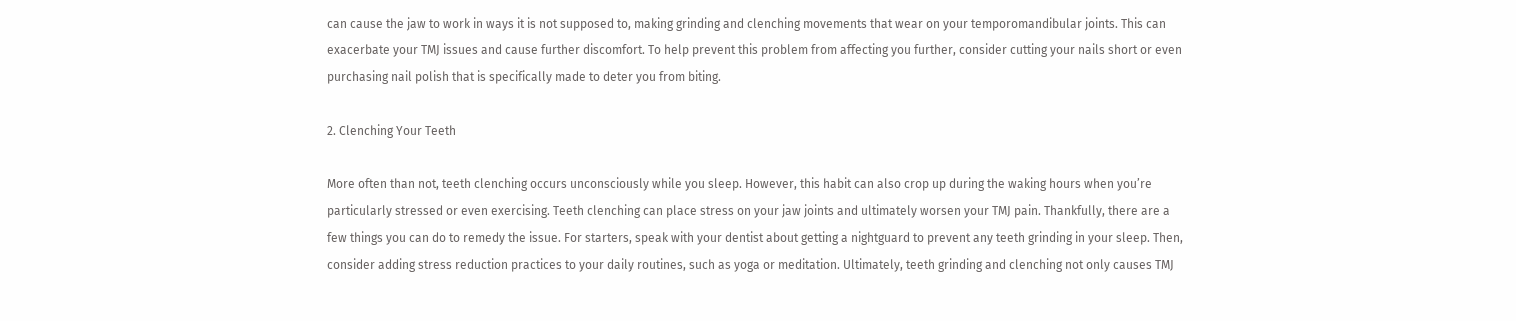can cause the jaw to work in ways it is not supposed to, making grinding and clenching movements that wear on your temporomandibular joints. This can exacerbate your TMJ issues and cause further discomfort. To help prevent this problem from affecting you further, consider cutting your nails short or even purchasing nail polish that is specifically made to deter you from biting.

2. Clenching Your Teeth

More often than not, teeth clenching occurs unconsciously while you sleep. However, this habit can also crop up during the waking hours when you’re particularly stressed or even exercising. Teeth clenching can place stress on your jaw joints and ultimately worsen your TMJ pain. Thankfully, there are a few things you can do to remedy the issue. For starters, speak with your dentist about getting a nightguard to prevent any teeth grinding in your sleep. Then, consider adding stress reduction practices to your daily routines, such as yoga or meditation. Ultimately, teeth grinding and clenching not only causes TMJ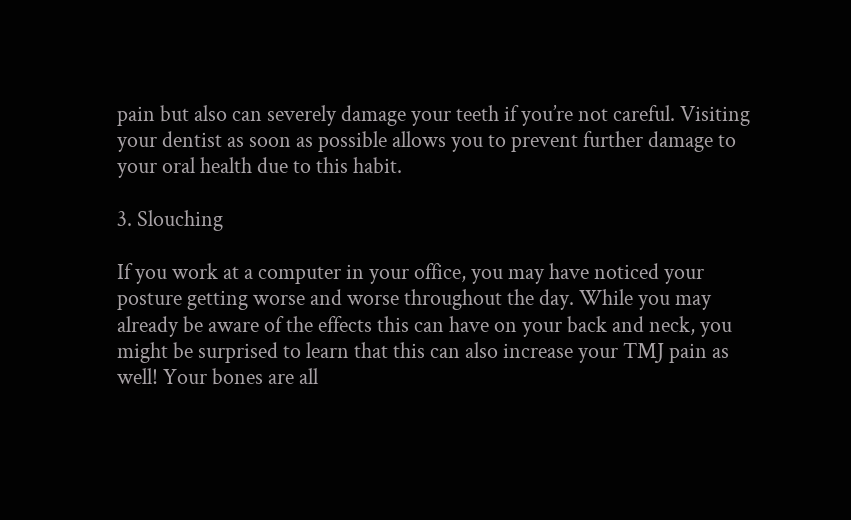pain but also can severely damage your teeth if you’re not careful. Visiting your dentist as soon as possible allows you to prevent further damage to your oral health due to this habit.

3. Slouching

If you work at a computer in your office, you may have noticed your posture getting worse and worse throughout the day. While you may already be aware of the effects this can have on your back and neck, you might be surprised to learn that this can also increase your TMJ pain as well! Your bones are all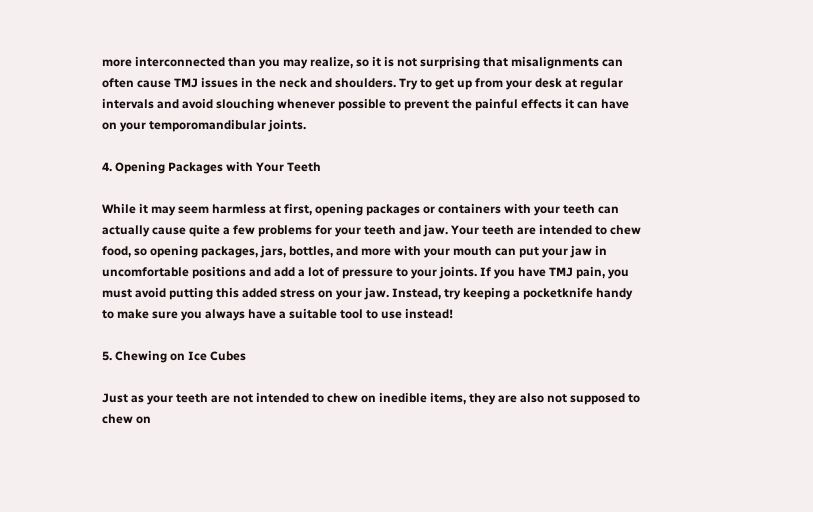more interconnected than you may realize, so it is not surprising that misalignments can often cause TMJ issues in the neck and shoulders. Try to get up from your desk at regular intervals and avoid slouching whenever possible to prevent the painful effects it can have on your temporomandibular joints.

4. Opening Packages with Your Teeth

While it may seem harmless at first, opening packages or containers with your teeth can actually cause quite a few problems for your teeth and jaw. Your teeth are intended to chew food, so opening packages, jars, bottles, and more with your mouth can put your jaw in uncomfortable positions and add a lot of pressure to your joints. If you have TMJ pain, you must avoid putting this added stress on your jaw. Instead, try keeping a pocketknife handy to make sure you always have a suitable tool to use instead!

5. Chewing on Ice Cubes

Just as your teeth are not intended to chew on inedible items, they are also not supposed to chew on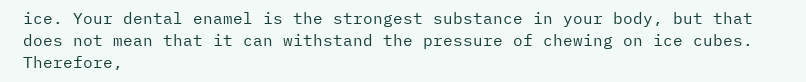ice. Your dental enamel is the strongest substance in your body, but that does not mean that it can withstand the pressure of chewing on ice cubes. Therefore,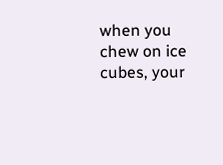when you chew on ice cubes, your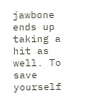jawbone ends up taking a hit as well. To save yourself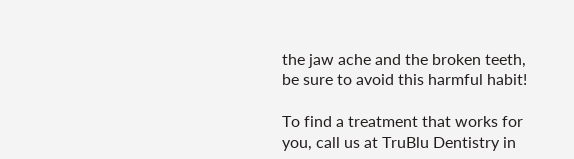the jaw ache and the broken teeth, be sure to avoid this harmful habit!

To find a treatment that works for you, call us at TruBlu Dentistry in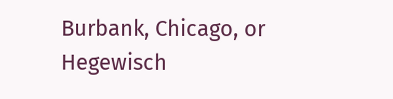Burbank, Chicago, or Hegewisch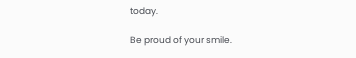today.

Be proud of your smile.